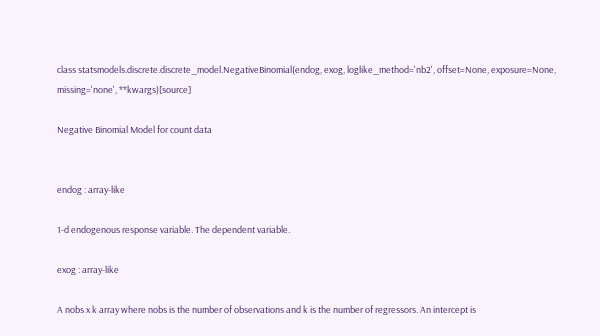class statsmodels.discrete.discrete_model.NegativeBinomial(endog, exog, loglike_method='nb2', offset=None, exposure=None, missing='none', **kwargs)[source]

Negative Binomial Model for count data


endog : array-like

1-d endogenous response variable. The dependent variable.

exog : array-like

A nobs x k array where nobs is the number of observations and k is the number of regressors. An intercept is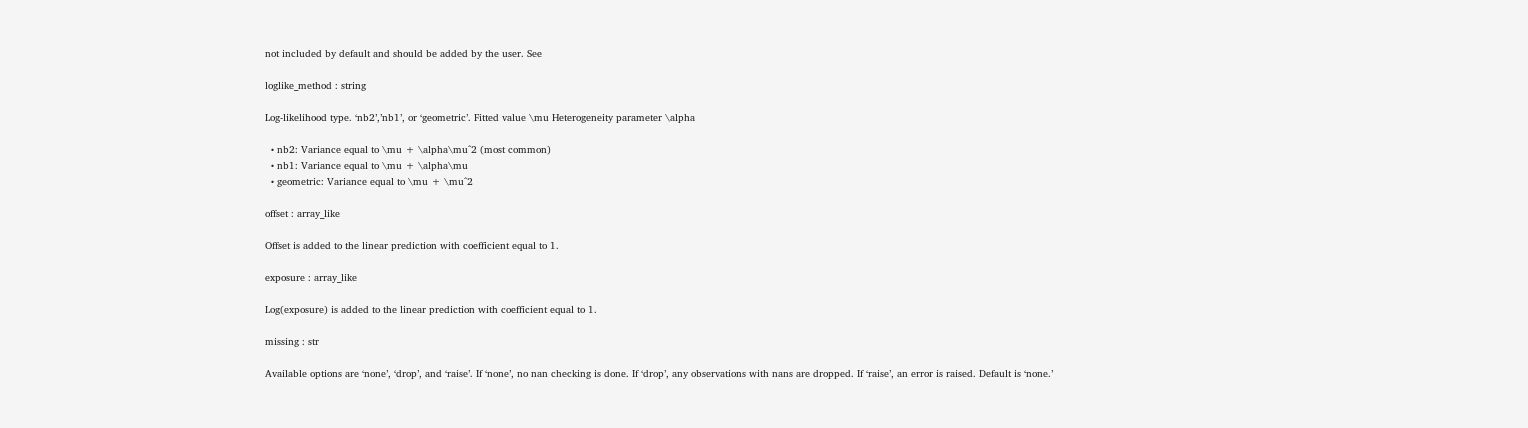not included by default and should be added by the user. See

loglike_method : string

Log-likelihood type. ‘nb2’,’nb1’, or ‘geometric’. Fitted value \mu Heterogeneity parameter \alpha

  • nb2: Variance equal to \mu + \alpha\mu^2 (most common)
  • nb1: Variance equal to \mu + \alpha\mu
  • geometric: Variance equal to \mu + \mu^2

offset : array_like

Offset is added to the linear prediction with coefficient equal to 1.

exposure : array_like

Log(exposure) is added to the linear prediction with coefficient equal to 1.

missing : str

Available options are ‘none’, ‘drop’, and ‘raise’. If ‘none’, no nan checking is done. If ‘drop’, any observations with nans are dropped. If ‘raise’, an error is raised. Default is ‘none.’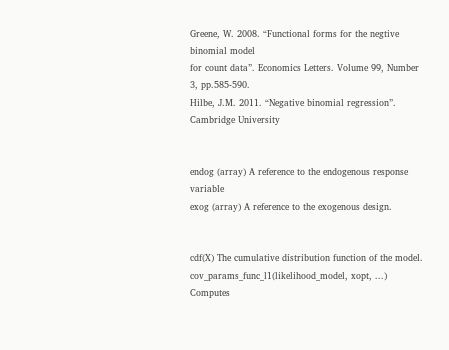Greene, W. 2008. “Functional forms for the negtive binomial model
for count data”. Economics Letters. Volume 99, Number 3, pp.585-590.
Hilbe, J.M. 2011. “Negative binomial regression”. Cambridge University


endog (array) A reference to the endogenous response variable
exog (array) A reference to the exogenous design.


cdf(X) The cumulative distribution function of the model.
cov_params_func_l1(likelihood_model, xopt, ...) Computes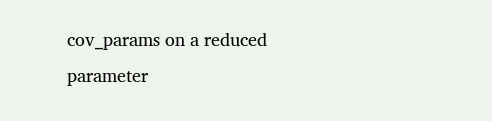cov_params on a reduced parameter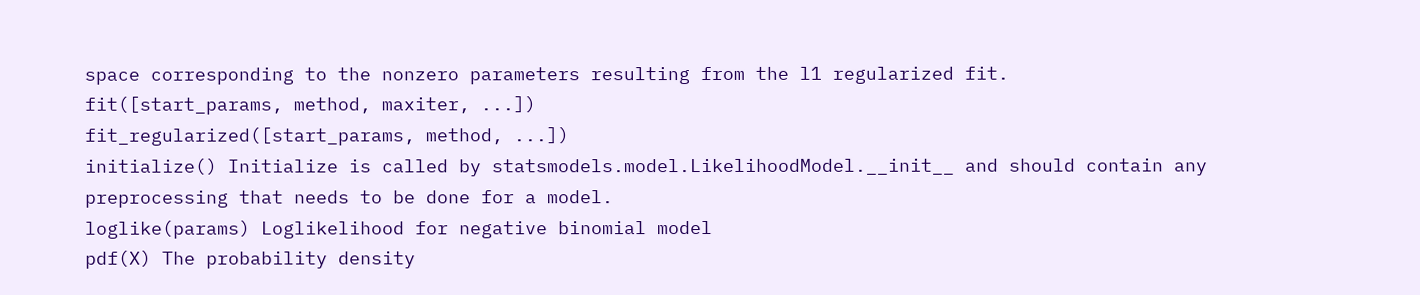space corresponding to the nonzero parameters resulting from the l1 regularized fit.
fit([start_params, method, maxiter, ...])
fit_regularized([start_params, method, ...])
initialize() Initialize is called by statsmodels.model.LikelihoodModel.__init__ and should contain any preprocessing that needs to be done for a model.
loglike(params) Loglikelihood for negative binomial model
pdf(X) The probability density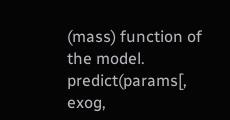(mass) function of the model.
predict(params[, exog,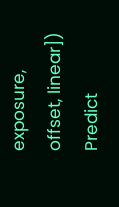exposure, offset, linear]) Predict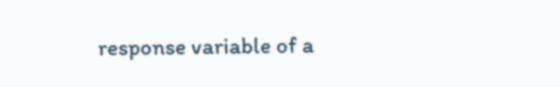response variable of a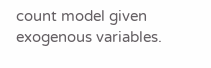count model given exogenous variables.